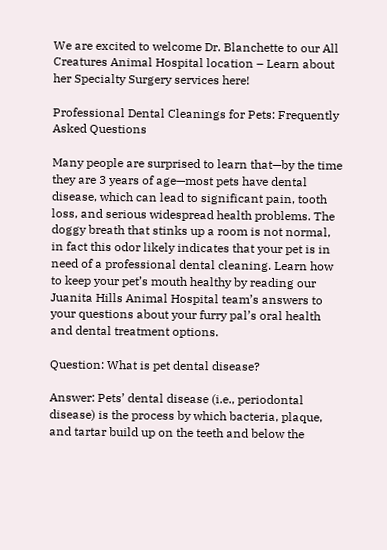We are excited to welcome Dr. Blanchette to our All Creatures Animal Hospital location – Learn about her Specialty Surgery services here!

Professional Dental Cleanings for Pets: Frequently Asked Questions

Many people are surprised to learn that—by the time they are 3 years of age—most pets have dental disease, which can lead to significant pain, tooth loss, and serious widespread health problems. The doggy breath that stinks up a room is not normal, in fact this odor likely indicates that your pet is in need of a professional dental cleaning. Learn how to keep your pet’s mouth healthy by reading our Juanita Hills Animal Hospital team’s answers to your questions about your furry pal’s oral health and dental treatment options.

Question: What is pet dental disease?

Answer: Pets’ dental disease (i.e., periodontal disease) is the process by which bacteria, plaque, and tartar build up on the teeth and below the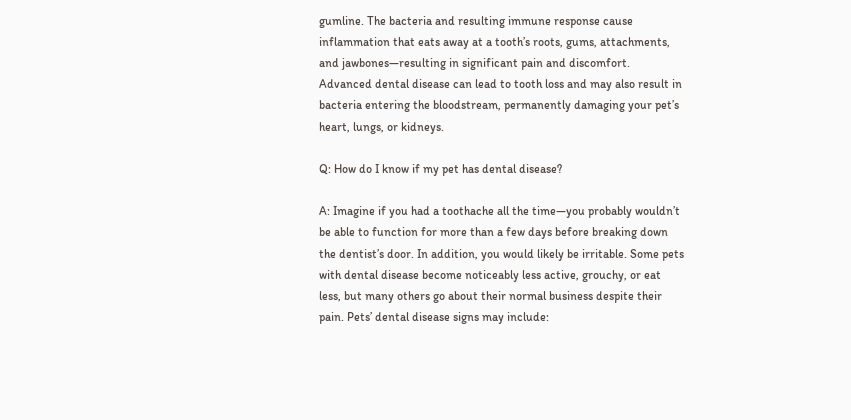gumline. The bacteria and resulting immune response cause inflammation that eats away at a tooth’s roots, gums, attachments, and jawbones—resulting in significant pain and discomfort. Advanced dental disease can lead to tooth loss and may also result in bacteria entering the bloodstream, permanently damaging your pet’s heart, lungs, or kidneys.

Q: How do I know if my pet has dental disease?

A: Imagine if you had a toothache all the time—you probably wouldn’t be able to function for more than a few days before breaking down the dentist’s door. In addition, you would likely be irritable. Some pets with dental disease become noticeably less active, grouchy, or eat less, but many others go about their normal business despite their pain. Pets’ dental disease signs may include: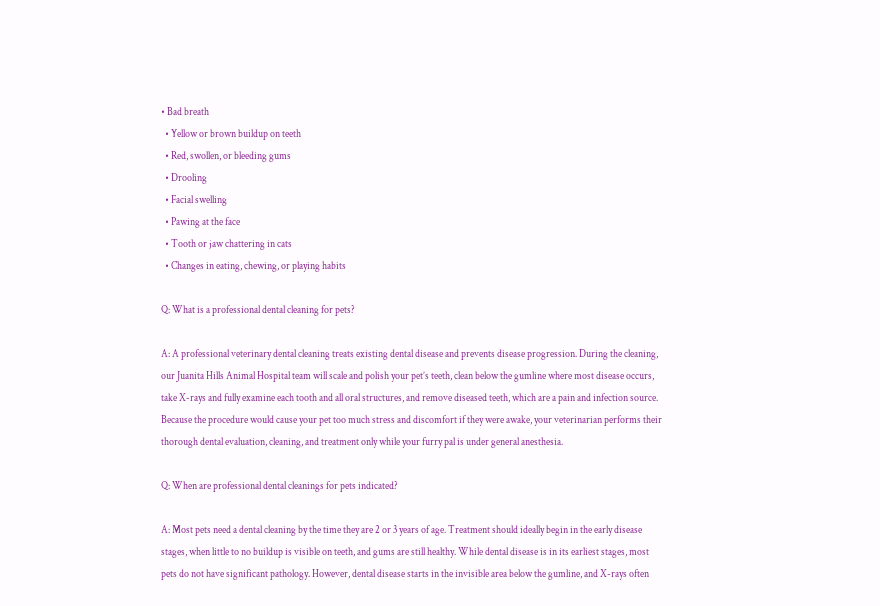• Bad breath
  • Yellow or brown buildup on teeth
  • Red, swollen, or bleeding gums
  • Drooling
  • Facial swelling
  • Pawing at the face
  • Tooth or jaw chattering in cats
  • Changes in eating, chewing, or playing habits

Q: What is a professional dental cleaning for pets?

A: A professional veterinary dental cleaning treats existing dental disease and prevents disease progression. During the cleaning, our Juanita Hills Animal Hospital team will scale and polish your pet’s teeth, clean below the gumline where most disease occurs, take X-rays and fully examine each tooth and all oral structures, and remove diseased teeth, which are a pain and infection source. Because the procedure would cause your pet too much stress and discomfort if they were awake, your veterinarian performs their thorough dental evaluation, cleaning, and treatment only while your furry pal is under general anesthesia.

Q: When are professional dental cleanings for pets indicated?

A: Most pets need a dental cleaning by the time they are 2 or 3 years of age. Treatment should ideally begin in the early disease stages, when little to no buildup is visible on teeth, and gums are still healthy. While dental disease is in its earliest stages, most pets do not have significant pathology. However, dental disease starts in the invisible area below the gumline, and X-rays often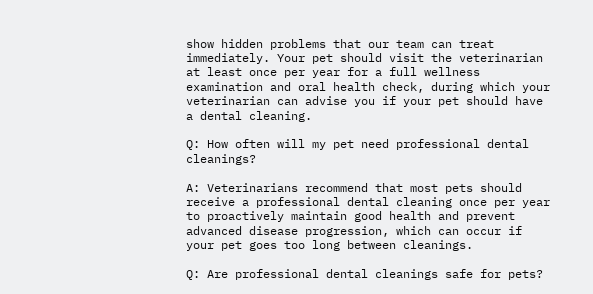show hidden problems that our team can treat immediately. Your pet should visit the veterinarian at least once per year for a full wellness examination and oral health check, during which your veterinarian can advise you if your pet should have a dental cleaning.

Q: How often will my pet need professional dental cleanings?

A: Veterinarians recommend that most pets should receive a professional dental cleaning once per year to proactively maintain good health and prevent advanced disease progression, which can occur if your pet goes too long between cleanings.

Q: Are professional dental cleanings safe for pets?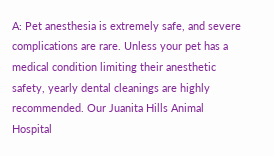A: Pet anesthesia is extremely safe, and severe complications are rare. Unless your pet has a medical condition limiting their anesthetic safety, yearly dental cleanings are highly recommended. Our Juanita Hills Animal Hospital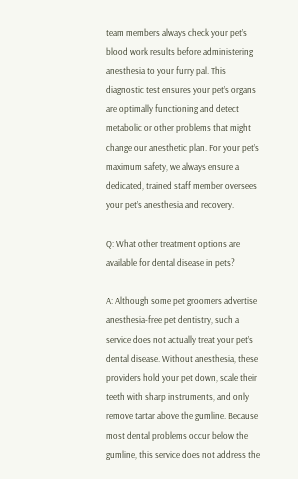team members always check your pet’s blood work results before administering anesthesia to your furry pal. This diagnostic test ensures your pet’s organs are optimally functioning and detect metabolic or other problems that might change our anesthetic plan. For your pet’s maximum safety, we always ensure a dedicated, trained staff member oversees your pet’s anesthesia and recovery.

Q: What other treatment options are available for dental disease in pets?

A: Although some pet groomers advertise anesthesia-free pet dentistry, such a service does not actually treat your pet’s dental disease. Without anesthesia, these providers hold your pet down, scale their teeth with sharp instruments, and only remove tartar above the gumline. Because most dental problems occur below the gumline, this service does not address the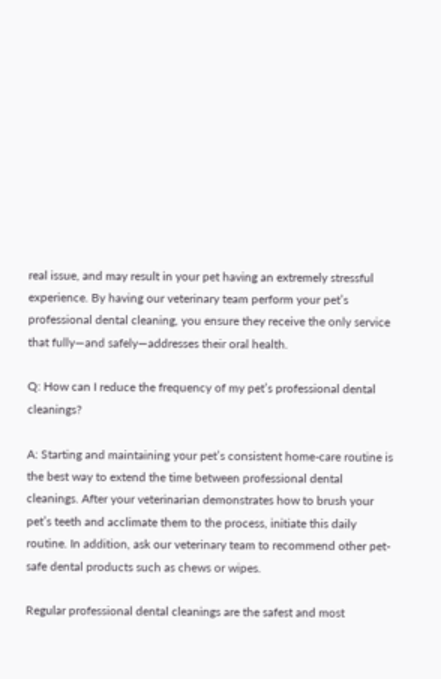real issue, and may result in your pet having an extremely stressful experience. By having our veterinary team perform your pet’s professional dental cleaning, you ensure they receive the only service that fully—and safely—addresses their oral health.

Q: How can I reduce the frequency of my pet’s professional dental cleanings?

A: Starting and maintaining your pet’s consistent home-care routine is the best way to extend the time between professional dental cleanings. After your veterinarian demonstrates how to brush your pet’s teeth and acclimate them to the process, initiate this daily routine. In addition, ask our veterinary team to recommend other pet-safe dental products such as chews or wipes.

Regular professional dental cleanings are the safest and most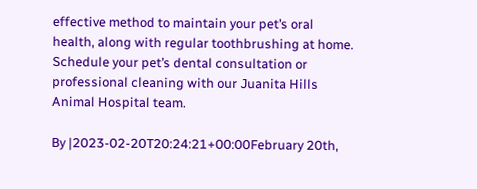effective method to maintain your pet’s oral health, along with regular toothbrushing at home. Schedule your pet’s dental consultation or professional cleaning with our Juanita Hills Animal Hospital team.

By |2023-02-20T20:24:21+00:00February 20th,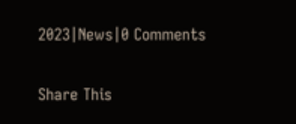2023|News|0 Comments

Share This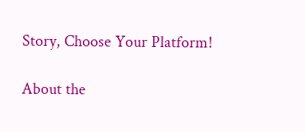Story, Choose Your Platform!

About the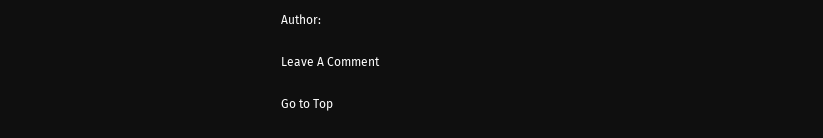Author:

Leave A Comment

Go to Top